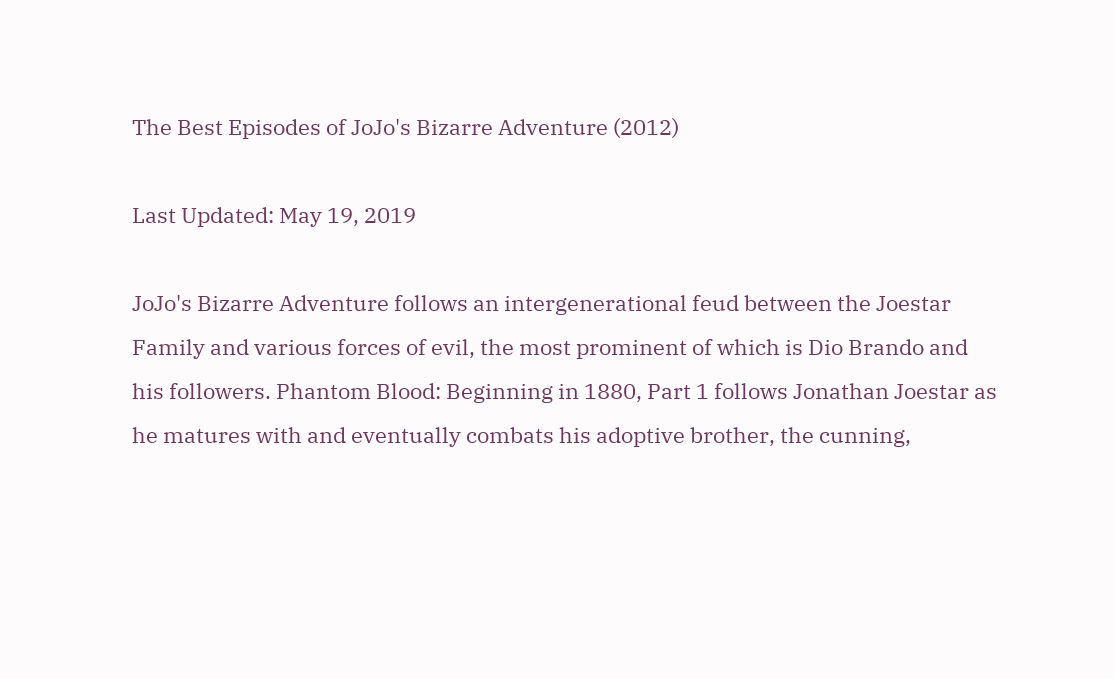The Best Episodes of JoJo's Bizarre Adventure (2012)

Last Updated: May 19, 2019

JoJo's Bizarre Adventure follows an intergenerational feud between the Joestar Family and various forces of evil, the most prominent of which is Dio Brando and his followers. Phantom Blood: Beginning in 1880, Part 1 follows Jonathan Joestar as he matures with and eventually combats his adoptive brother, the cunning,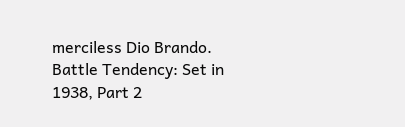merciless Dio Brando. Battle Tendency: Set in 1938, Part 2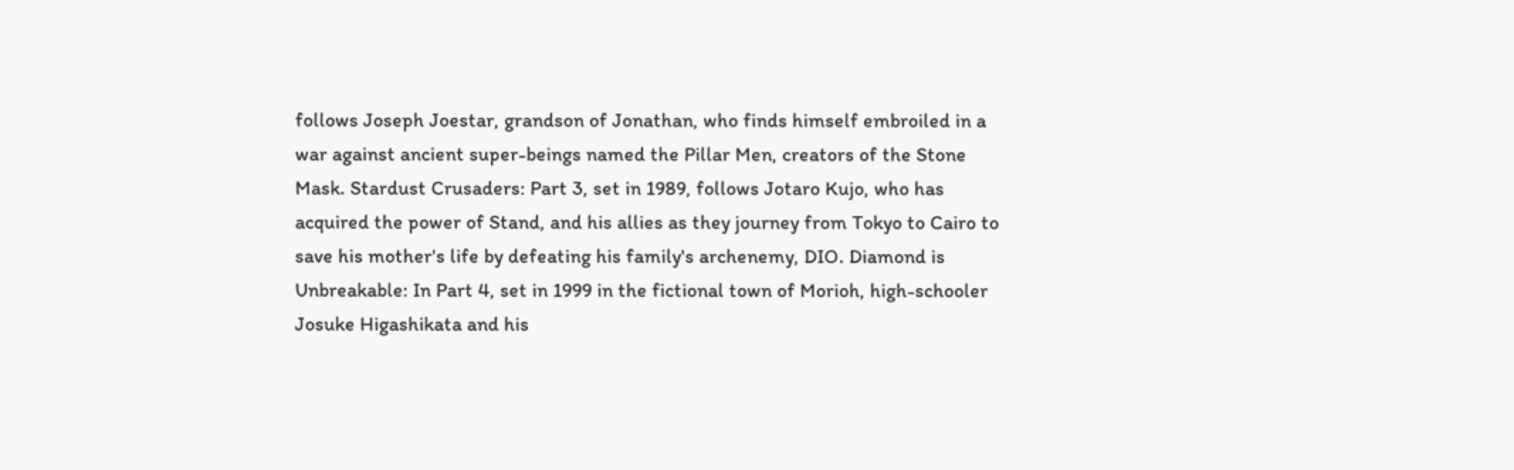follows Joseph Joestar, grandson of Jonathan, who finds himself embroiled in a war against ancient super-beings named the Pillar Men, creators of the Stone Mask. Stardust Crusaders: Part 3, set in 1989, follows Jotaro Kujo, who has acquired the power of Stand, and his allies as they journey from Tokyo to Cairo to save his mother's life by defeating his family's archenemy, DIO. Diamond is Unbreakable: In Part 4, set in 1999 in the fictional town of Morioh, high-schooler Josuke Higashikata and his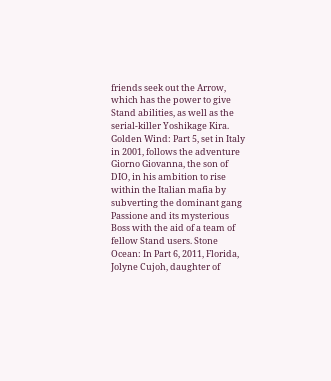friends seek out the Arrow, which has the power to give Stand abilities, as well as the serial-killer Yoshikage Kira. Golden Wind: Part 5, set in Italy in 2001, follows the adventure Giorno Giovanna, the son of DIO, in his ambition to rise within the Italian mafia by subverting the dominant gang Passione and its mysterious Boss with the aid of a team of fellow Stand users. Stone Ocean: In Part 6, 2011, Florida, Jolyne Cujoh, daughter of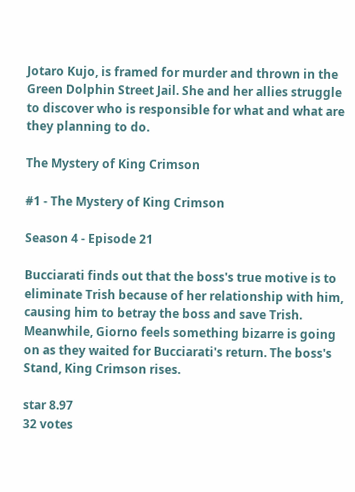Jotaro Kujo, is framed for murder and thrown in the Green Dolphin Street Jail. She and her allies struggle to discover who is responsible for what and what are they planning to do.

The Mystery of King Crimson

#1 - The Mystery of King Crimson

Season 4 - Episode 21

Bucciarati finds out that the boss's true motive is to eliminate Trish because of her relationship with him, causing him to betray the boss and save Trish. Meanwhile, Giorno feels something bizarre is going on as they waited for Bucciarati's return. The boss's Stand, King Crimson rises.

star 8.97
32 votes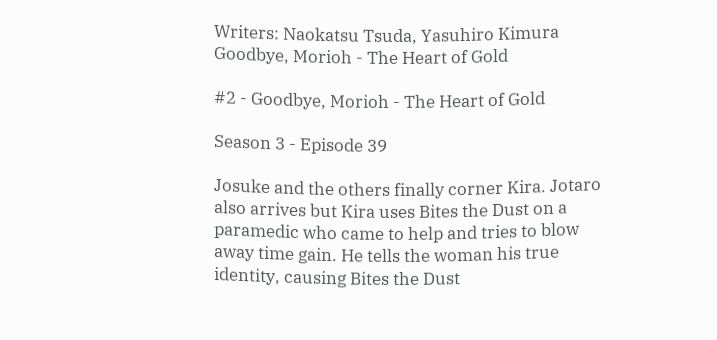Writers: Naokatsu Tsuda, Yasuhiro Kimura
Goodbye, Morioh - The Heart of Gold

#2 - Goodbye, Morioh - The Heart of Gold

Season 3 - Episode 39

Josuke and the others finally corner Kira. Jotaro also arrives but Kira uses Bites the Dust on a paramedic who came to help and tries to blow away time gain. He tells the woman his true identity, causing Bites the Dust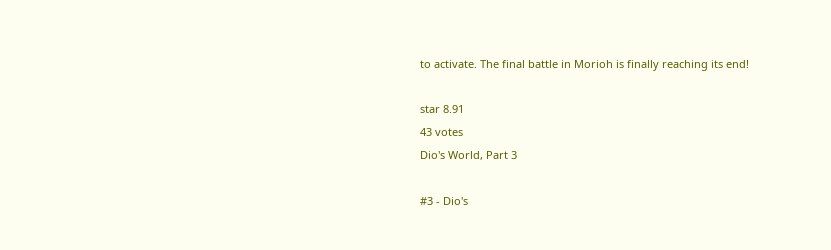to activate. The final battle in Morioh is finally reaching its end!

star 8.91
43 votes
Dio's World, Part 3

#3 - Dio's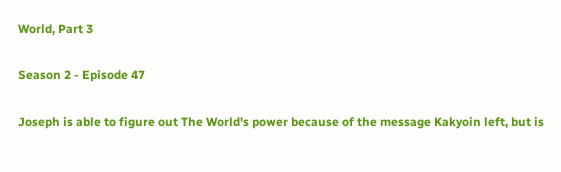World, Part 3

Season 2 - Episode 47

Joseph is able to figure out The World's power because of the message Kakyoin left, but is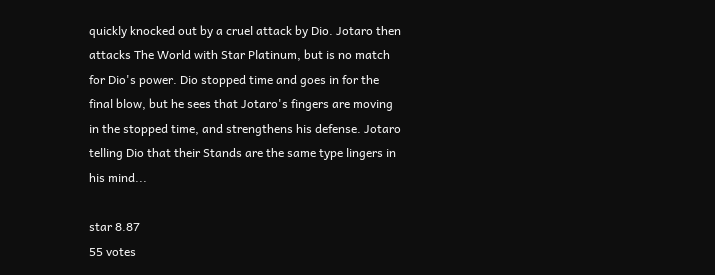quickly knocked out by a cruel attack by Dio. Jotaro then attacks The World with Star Platinum, but is no match for Dio's power. Dio stopped time and goes in for the final blow, but he sees that Jotaro's fingers are moving in the stopped time, and strengthens his defense. Jotaro telling Dio that their Stands are the same type lingers in his mind...

star 8.87
55 votes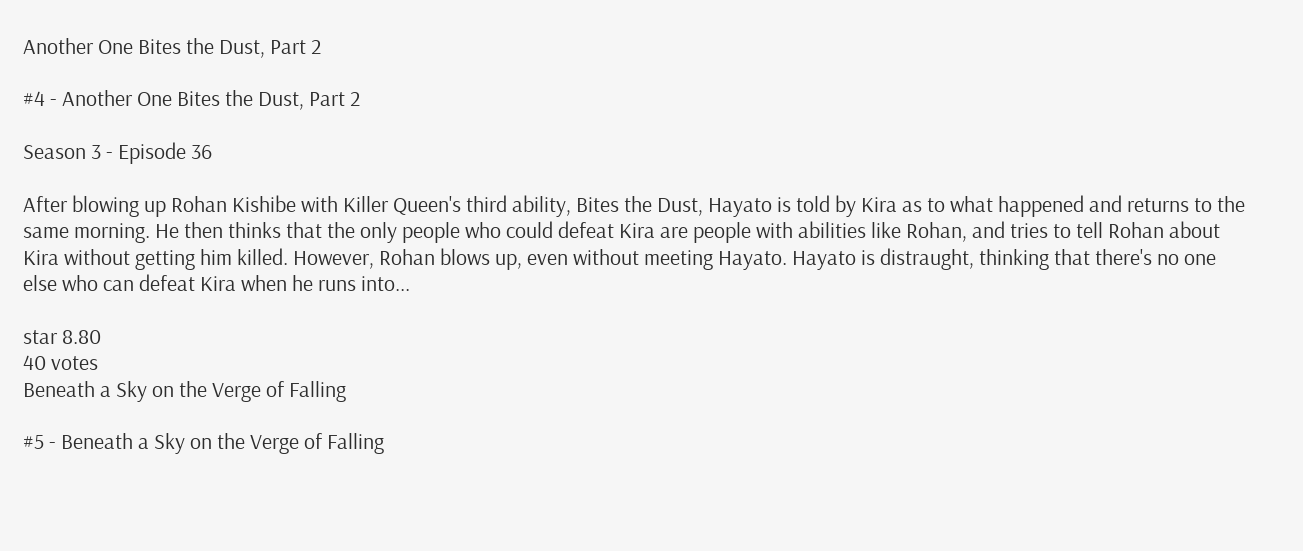Another One Bites the Dust, Part 2

#4 - Another One Bites the Dust, Part 2

Season 3 - Episode 36

After blowing up Rohan Kishibe with Killer Queen's third ability, Bites the Dust, Hayato is told by Kira as to what happened and returns to the same morning. He then thinks that the only people who could defeat Kira are people with abilities like Rohan, and tries to tell Rohan about Kira without getting him killed. However, Rohan blows up, even without meeting Hayato. Hayato is distraught, thinking that there's no one else who can defeat Kira when he runs into...

star 8.80
40 votes
Beneath a Sky on the Verge of Falling

#5 - Beneath a Sky on the Verge of Falling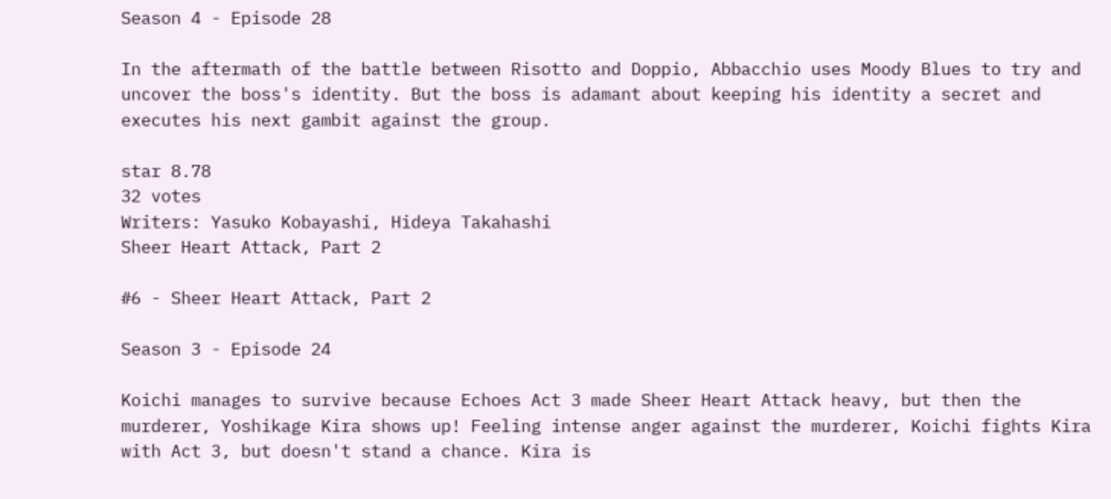Season 4 - Episode 28

In the aftermath of the battle between Risotto and Doppio, Abbacchio uses Moody Blues to try and uncover the boss's identity. But the boss is adamant about keeping his identity a secret and executes his next gambit against the group.

star 8.78
32 votes
Writers: Yasuko Kobayashi, Hideya Takahashi
Sheer Heart Attack, Part 2

#6 - Sheer Heart Attack, Part 2

Season 3 - Episode 24

Koichi manages to survive because Echoes Act 3 made Sheer Heart Attack heavy, but then the murderer, Yoshikage Kira shows up! Feeling intense anger against the murderer, Koichi fights Kira with Act 3, but doesn't stand a chance. Kira is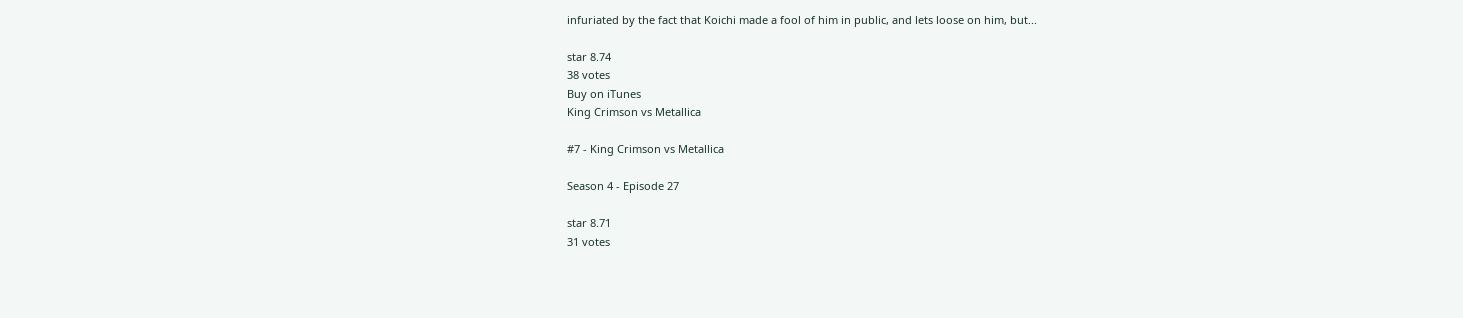infuriated by the fact that Koichi made a fool of him in public, and lets loose on him, but...

star 8.74
38 votes
Buy on iTunes
King Crimson vs Metallica

#7 - King Crimson vs Metallica

Season 4 - Episode 27

star 8.71
31 votes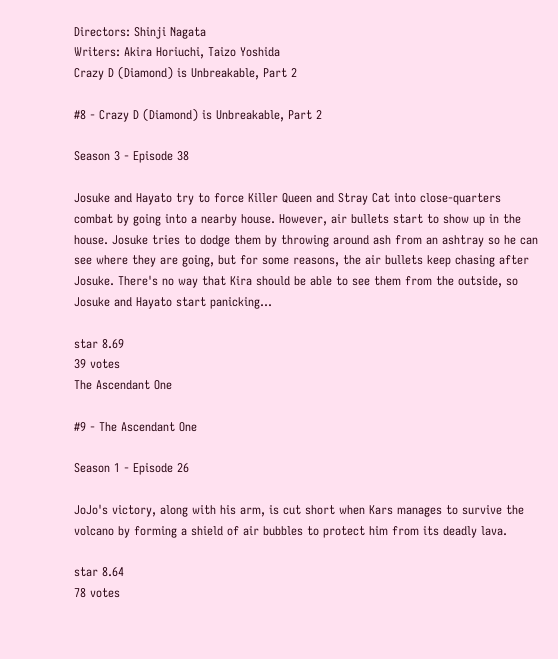Directors: Shinji Nagata
Writers: Akira Horiuchi, Taizo Yoshida
Crazy D (Diamond) is Unbreakable, Part 2

#8 - Crazy D (Diamond) is Unbreakable, Part 2

Season 3 - Episode 38

Josuke and Hayato try to force Killer Queen and Stray Cat into close-quarters combat by going into a nearby house. However, air bullets start to show up in the house. Josuke tries to dodge them by throwing around ash from an ashtray so he can see where they are going, but for some reasons, the air bullets keep chasing after Josuke. There's no way that Kira should be able to see them from the outside, so Josuke and Hayato start panicking...

star 8.69
39 votes
The Ascendant One

#9 - The Ascendant One

Season 1 - Episode 26

JoJo's victory, along with his arm, is cut short when Kars manages to survive the volcano by forming a shield of air bubbles to protect him from its deadly lava.

star 8.64
78 votes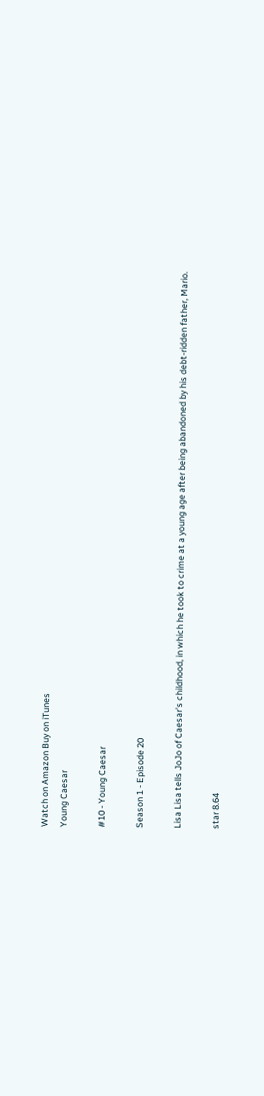Watch on Amazon Buy on iTunes
Young Caesar

#10 - Young Caesar

Season 1 - Episode 20

Lisa Lisa tells JoJo of Caesar's childhood, in which he took to crime at a young age after being abandoned by his debt-ridden father, Mario.

star 8.64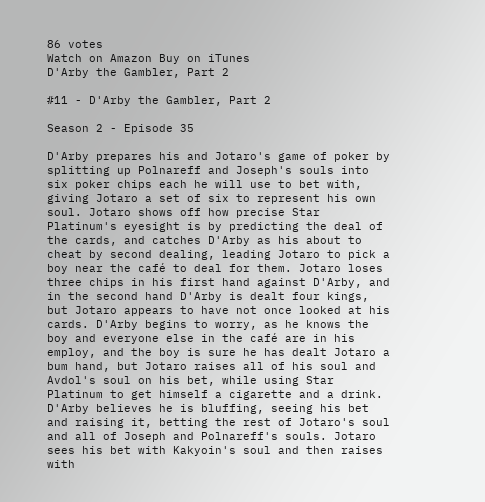86 votes
Watch on Amazon Buy on iTunes
D'Arby the Gambler, Part 2

#11 - D'Arby the Gambler, Part 2

Season 2 - Episode 35

D'Arby prepares his and Jotaro's game of poker by splitting up Polnareff and Joseph's souls into six poker chips each he will use to bet with, giving Jotaro a set of six to represent his own soul. Jotaro shows off how precise Star Platinum's eyesight is by predicting the deal of the cards, and catches D'Arby as his about to cheat by second dealing, leading Jotaro to pick a boy near the café to deal for them. Jotaro loses three chips in his first hand against D'Arby, and in the second hand D'Arby is dealt four kings, but Jotaro appears to have not once looked at his cards. D'Arby begins to worry, as he knows the boy and everyone else in the café are in his employ, and the boy is sure he has dealt Jotaro a bum hand, but Jotaro raises all of his soul and Avdol's soul on his bet, while using Star Platinum to get himself a cigarette and a drink. D'Arby believes he is bluffing, seeing his bet and raising it, betting the rest of Jotaro's soul and all of Joseph and Polnareff's souls. Jotaro sees his bet with Kakyoin's soul and then raises with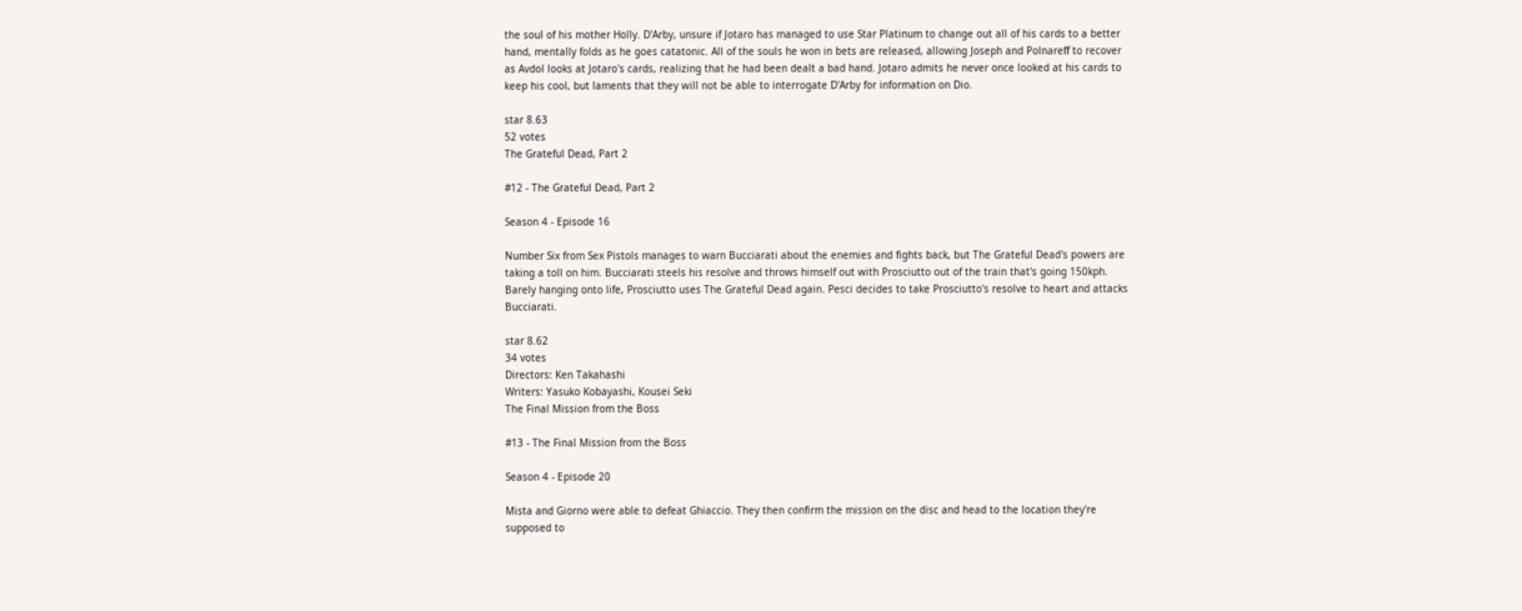the soul of his mother Holly. D'Arby, unsure if Jotaro has managed to use Star Platinum to change out all of his cards to a better hand, mentally folds as he goes catatonic. All of the souls he won in bets are released, allowing Joseph and Polnareff to recover as Avdol looks at Jotaro's cards, realizing that he had been dealt a bad hand. Jotaro admits he never once looked at his cards to keep his cool, but laments that they will not be able to interrogate D'Arby for information on Dio.

star 8.63
52 votes
The Grateful Dead, Part 2

#12 - The Grateful Dead, Part 2

Season 4 - Episode 16

Number Six from Sex Pistols manages to warn Bucciarati about the enemies and fights back, but The Grateful Dead's powers are taking a toll on him. Bucciarati steels his resolve and throws himself out with Prosciutto out of the train that's going 150kph. Barely hanging onto life, Prosciutto uses The Grateful Dead again. Pesci decides to take Prosciutto's resolve to heart and attacks Bucciarati.

star 8.62
34 votes
Directors: Ken Takahashi
Writers: Yasuko Kobayashi, Kousei Seki
The Final Mission from the Boss

#13 - The Final Mission from the Boss

Season 4 - Episode 20

Mista and Giorno were able to defeat Ghiaccio. They then confirm the mission on the disc and head to the location they're supposed to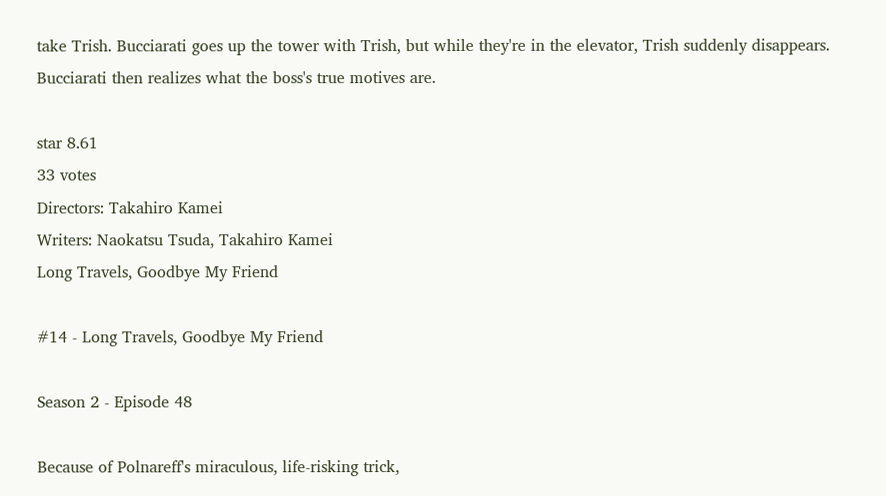take Trish. Bucciarati goes up the tower with Trish, but while they're in the elevator, Trish suddenly disappears. Bucciarati then realizes what the boss's true motives are.

star 8.61
33 votes
Directors: Takahiro Kamei
Writers: Naokatsu Tsuda, Takahiro Kamei
Long Travels, Goodbye My Friend

#14 - Long Travels, Goodbye My Friend

Season 2 - Episode 48

Because of Polnareff's miraculous, life-risking trick,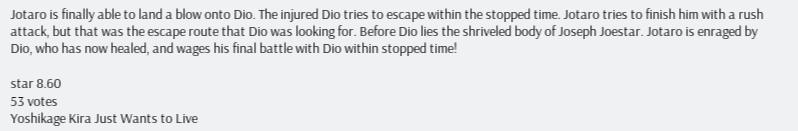Jotaro is finally able to land a blow onto Dio. The injured Dio tries to escape within the stopped time. Jotaro tries to finish him with a rush attack, but that was the escape route that Dio was looking for. Before Dio lies the shriveled body of Joseph Joestar. Jotaro is enraged by Dio, who has now healed, and wages his final battle with Dio within stopped time!

star 8.60
53 votes
Yoshikage Kira Just Wants to Live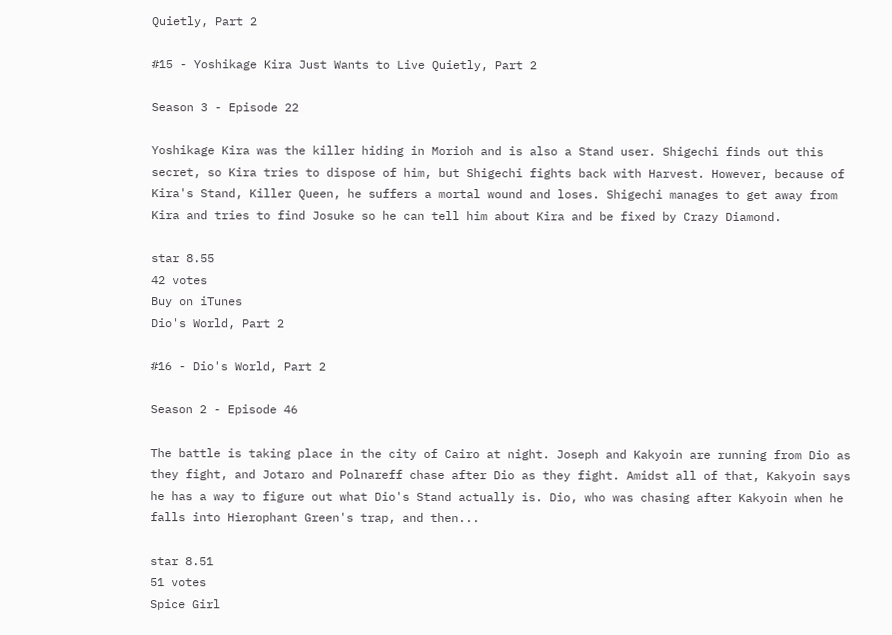Quietly, Part 2

#15 - Yoshikage Kira Just Wants to Live Quietly, Part 2

Season 3 - Episode 22

Yoshikage Kira was the killer hiding in Morioh and is also a Stand user. Shigechi finds out this secret, so Kira tries to dispose of him, but Shigechi fights back with Harvest. However, because of Kira's Stand, Killer Queen, he suffers a mortal wound and loses. Shigechi manages to get away from Kira and tries to find Josuke so he can tell him about Kira and be fixed by Crazy Diamond.

star 8.55
42 votes
Buy on iTunes
Dio's World, Part 2

#16 - Dio's World, Part 2

Season 2 - Episode 46

The battle is taking place in the city of Cairo at night. Joseph and Kakyoin are running from Dio as they fight, and Jotaro and Polnareff chase after Dio as they fight. Amidst all of that, Kakyoin says he has a way to figure out what Dio's Stand actually is. Dio, who was chasing after Kakyoin when he falls into Hierophant Green's trap, and then...

star 8.51
51 votes
Spice Girl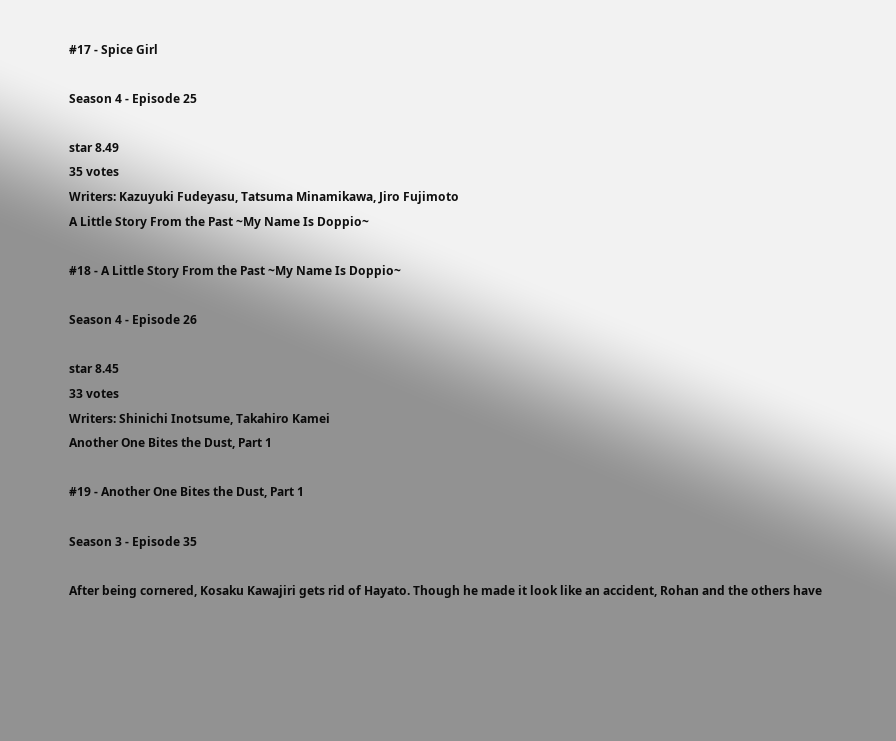#17 - Spice Girl

Season 4 - Episode 25

star 8.49
35 votes
Writers: Kazuyuki Fudeyasu, Tatsuma Minamikawa, Jiro Fujimoto
A Little Story From the Past ~My Name Is Doppio~

#18 - A Little Story From the Past ~My Name Is Doppio~

Season 4 - Episode 26

star 8.45
33 votes
Writers: Shinichi Inotsume, Takahiro Kamei
Another One Bites the Dust, Part 1

#19 - Another One Bites the Dust, Part 1

Season 3 - Episode 35

After being cornered, Kosaku Kawajiri gets rid of Hayato. Though he made it look like an accident, Rohan and the others have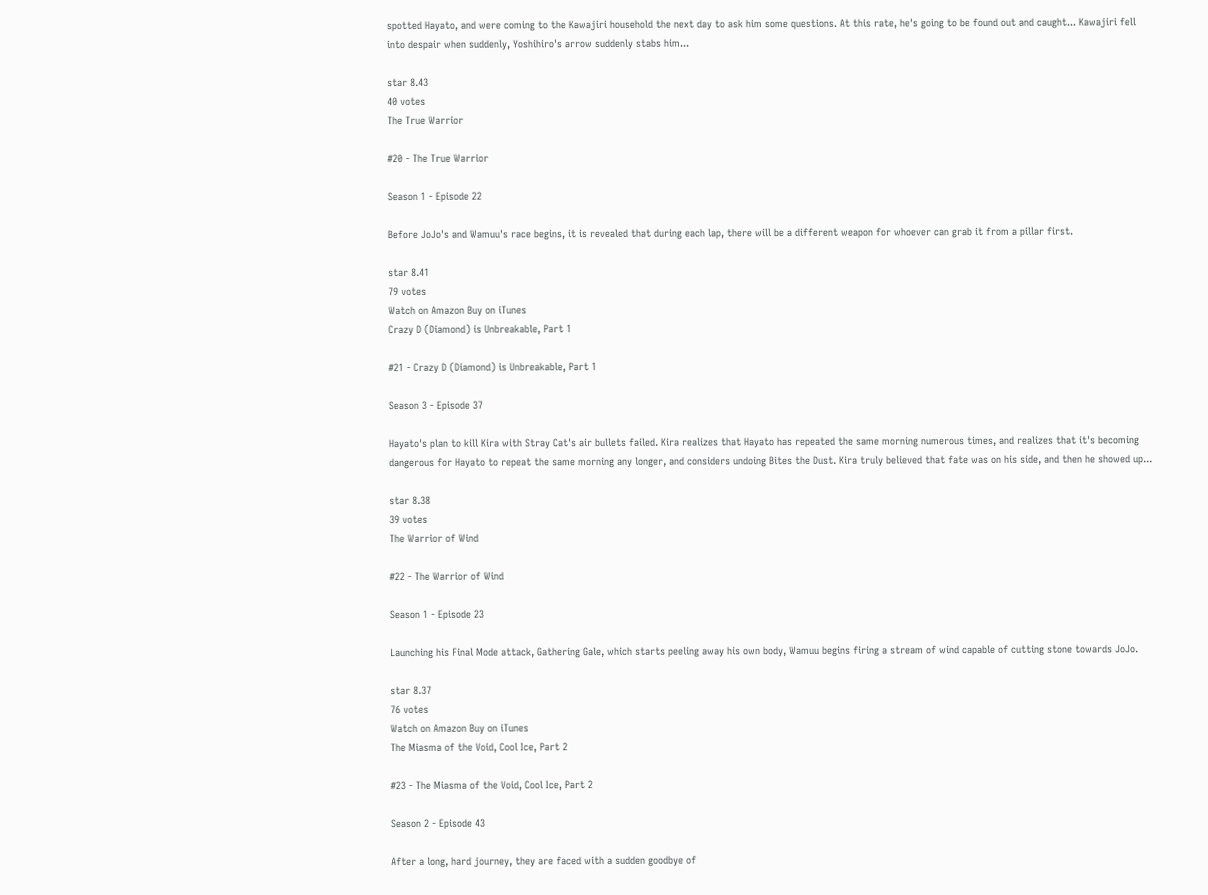spotted Hayato, and were coming to the Kawajiri household the next day to ask him some questions. At this rate, he's going to be found out and caught... Kawajiri fell into despair when suddenly, Yoshihiro's arrow suddenly stabs him...

star 8.43
40 votes
The True Warrior

#20 - The True Warrior

Season 1 - Episode 22

Before JoJo's and Wamuu's race begins, it is revealed that during each lap, there will be a different weapon for whoever can grab it from a pillar first.

star 8.41
79 votes
Watch on Amazon Buy on iTunes
Crazy D (Diamond) is Unbreakable, Part 1

#21 - Crazy D (Diamond) is Unbreakable, Part 1

Season 3 - Episode 37

Hayato's plan to kill Kira with Stray Cat's air bullets failed. Kira realizes that Hayato has repeated the same morning numerous times, and realizes that it's becoming dangerous for Hayato to repeat the same morning any longer, and considers undoing Bites the Dust. Kira truly believed that fate was on his side, and then he showed up...

star 8.38
39 votes
The Warrior of Wind

#22 - The Warrior of Wind

Season 1 - Episode 23

Launching his Final Mode attack, Gathering Gale, which starts peeling away his own body, Wamuu begins firing a stream of wind capable of cutting stone towards JoJo.

star 8.37
76 votes
Watch on Amazon Buy on iTunes
The Miasma of the Void, Cool Ice, Part 2

#23 - The Miasma of the Void, Cool Ice, Part 2

Season 2 - Episode 43

After a long, hard journey, they are faced with a sudden goodbye of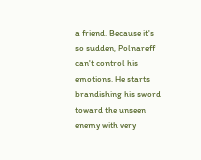a friend. Because it's so sudden, Polnareff can't control his emotions. He starts brandishing his sword toward the unseen enemy with very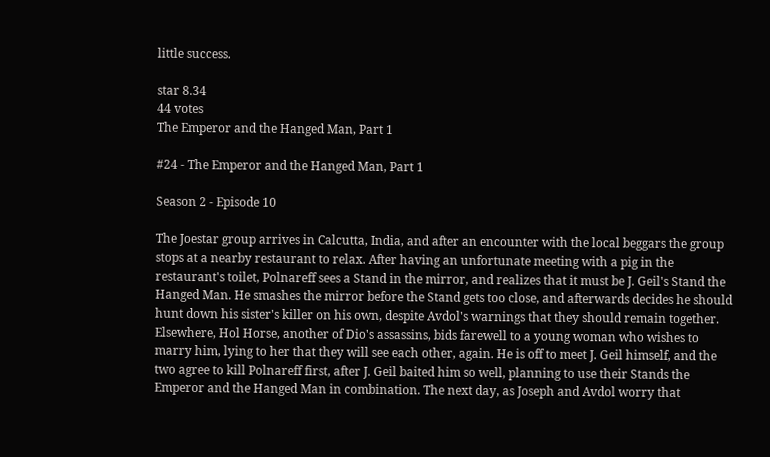little success.

star 8.34
44 votes
The Emperor and the Hanged Man, Part 1

#24 - The Emperor and the Hanged Man, Part 1

Season 2 - Episode 10

The Joestar group arrives in Calcutta, India, and after an encounter with the local beggars the group stops at a nearby restaurant to relax. After having an unfortunate meeting with a pig in the restaurant's toilet, Polnareff sees a Stand in the mirror, and realizes that it must be J. Geil's Stand the Hanged Man. He smashes the mirror before the Stand gets too close, and afterwards decides he should hunt down his sister's killer on his own, despite Avdol's warnings that they should remain together. Elsewhere, Hol Horse, another of Dio's assassins, bids farewell to a young woman who wishes to marry him, lying to her that they will see each other, again. He is off to meet J. Geil himself, and the two agree to kill Polnareff first, after J. Geil baited him so well, planning to use their Stands the Emperor and the Hanged Man in combination. The next day, as Joseph and Avdol worry that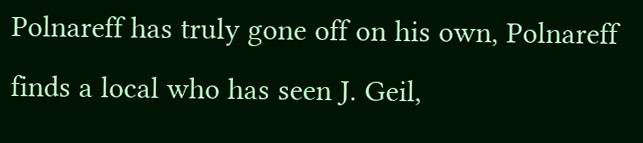Polnareff has truly gone off on his own, Polnareff finds a local who has seen J. Geil,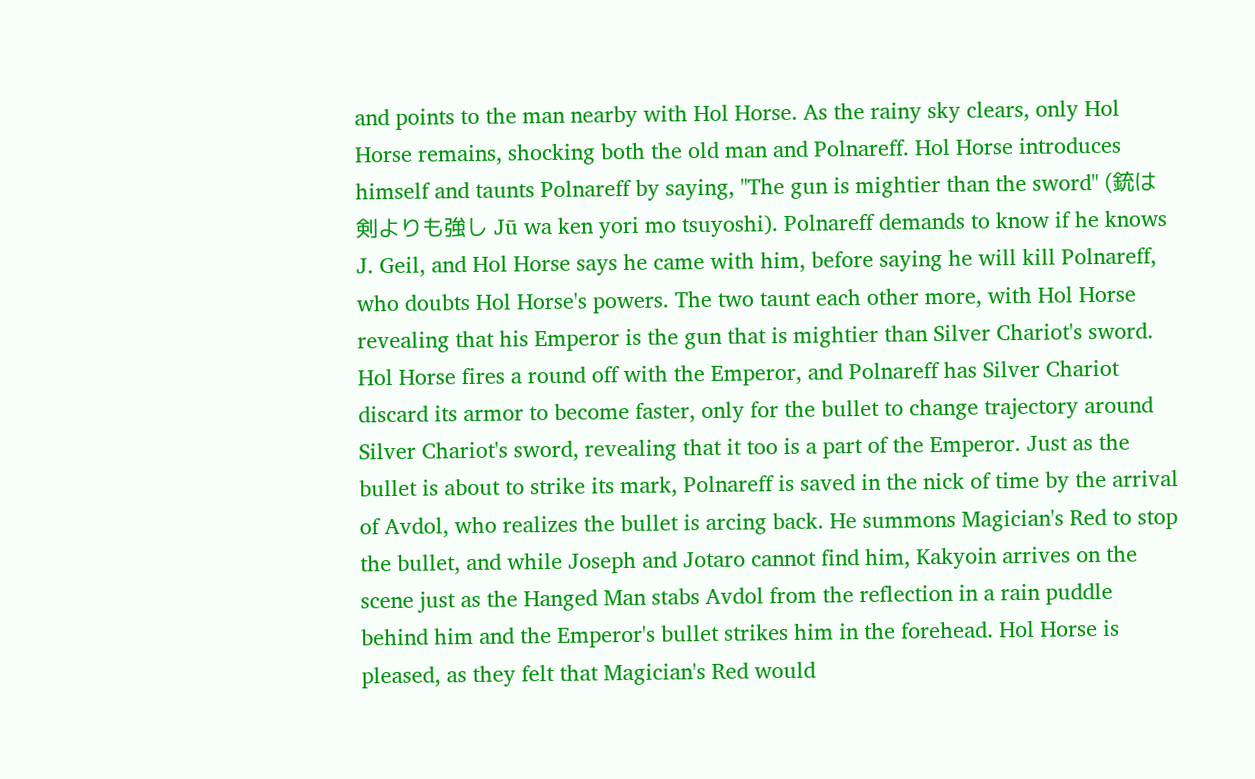and points to the man nearby with Hol Horse. As the rainy sky clears, only Hol Horse remains, shocking both the old man and Polnareff. Hol Horse introduces himself and taunts Polnareff by saying, "The gun is mightier than the sword" (銃は剣よりも強し Jū wa ken yori mo tsuyoshi). Polnareff demands to know if he knows J. Geil, and Hol Horse says he came with him, before saying he will kill Polnareff, who doubts Hol Horse's powers. The two taunt each other more, with Hol Horse revealing that his Emperor is the gun that is mightier than Silver Chariot's sword. Hol Horse fires a round off with the Emperor, and Polnareff has Silver Chariot discard its armor to become faster, only for the bullet to change trajectory around Silver Chariot's sword, revealing that it too is a part of the Emperor. Just as the bullet is about to strike its mark, Polnareff is saved in the nick of time by the arrival of Avdol, who realizes the bullet is arcing back. He summons Magician's Red to stop the bullet, and while Joseph and Jotaro cannot find him, Kakyoin arrives on the scene just as the Hanged Man stabs Avdol from the reflection in a rain puddle behind him and the Emperor's bullet strikes him in the forehead. Hol Horse is pleased, as they felt that Magician's Red would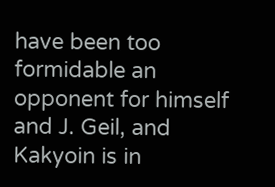have been too formidable an opponent for himself and J. Geil, and Kakyoin is in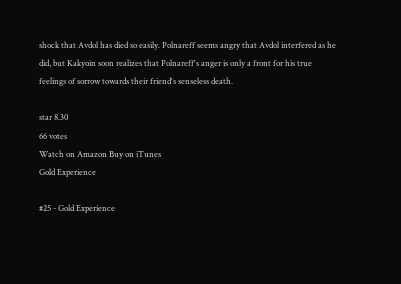shock that Avdol has died so easily. Polnareff seems angry that Avdol interfered as he did, but Kakyoin soon realizes that Polnareff's anger is only a front for his true feelings of sorrow towards their friend's senseless death.

star 8.30
66 votes
Watch on Amazon Buy on iTunes
Gold Experience

#25 - Gold Experience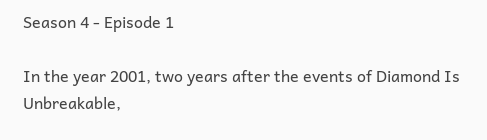Season 4 - Episode 1

In the year 2001, two years after the events of Diamond Is Unbreakable,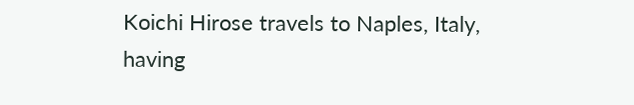Koichi Hirose travels to Naples, Italy, having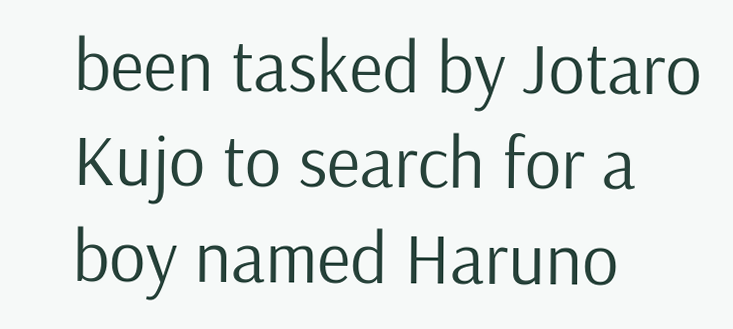been tasked by Jotaro Kujo to search for a boy named Haruno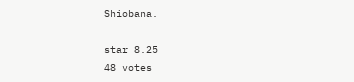Shiobana.

star 8.25
48 votes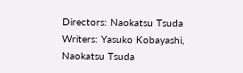Directors: Naokatsu Tsuda
Writers: Yasuko Kobayashi, Naokatsu Tsuda